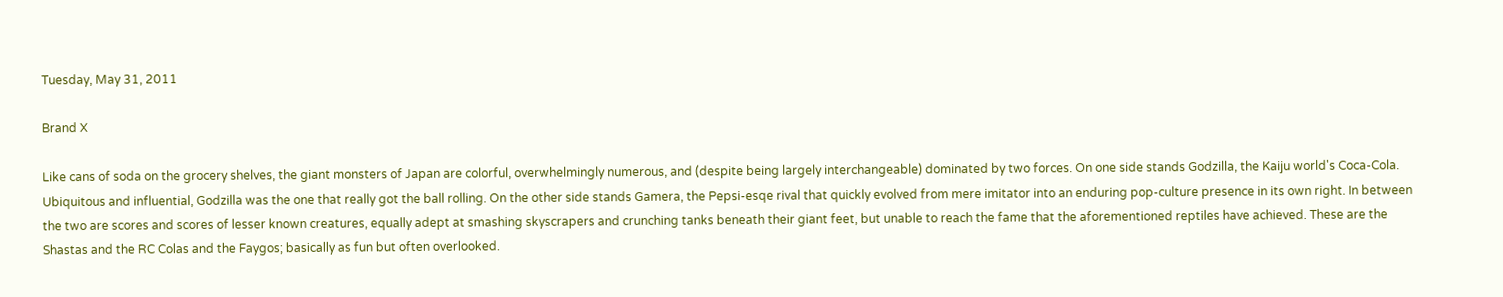Tuesday, May 31, 2011

Brand X

Like cans of soda on the grocery shelves, the giant monsters of Japan are colorful, overwhelmingly numerous, and (despite being largely interchangeable) dominated by two forces. On one side stands Godzilla, the Kaiju world's Coca-Cola. Ubiquitous and influential, Godzilla was the one that really got the ball rolling. On the other side stands Gamera, the Pepsi-esqe rival that quickly evolved from mere imitator into an enduring pop-culture presence in its own right. In between the two are scores and scores of lesser known creatures, equally adept at smashing skyscrapers and crunching tanks beneath their giant feet, but unable to reach the fame that the aforementioned reptiles have achieved. These are the Shastas and the RC Colas and the Faygos; basically as fun but often overlooked.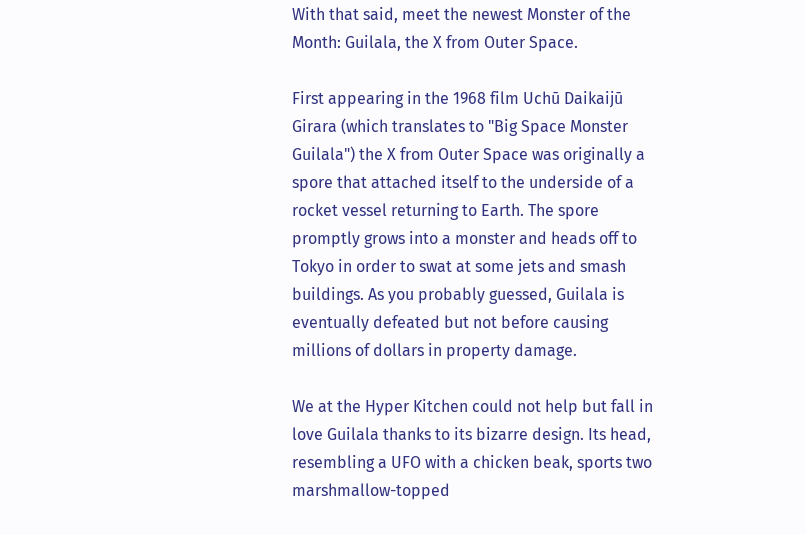With that said, meet the newest Monster of the Month: Guilala, the X from Outer Space.

First appearing in the 1968 film Uchū Daikaijū Girara (which translates to "Big Space Monster Guilala") the X from Outer Space was originally a spore that attached itself to the underside of a rocket vessel returning to Earth. The spore promptly grows into a monster and heads off to Tokyo in order to swat at some jets and smash buildings. As you probably guessed, Guilala is eventually defeated but not before causing millions of dollars in property damage.

We at the Hyper Kitchen could not help but fall in love Guilala thanks to its bizarre design. Its head, resembling a UFO with a chicken beak, sports two marshmallow-topped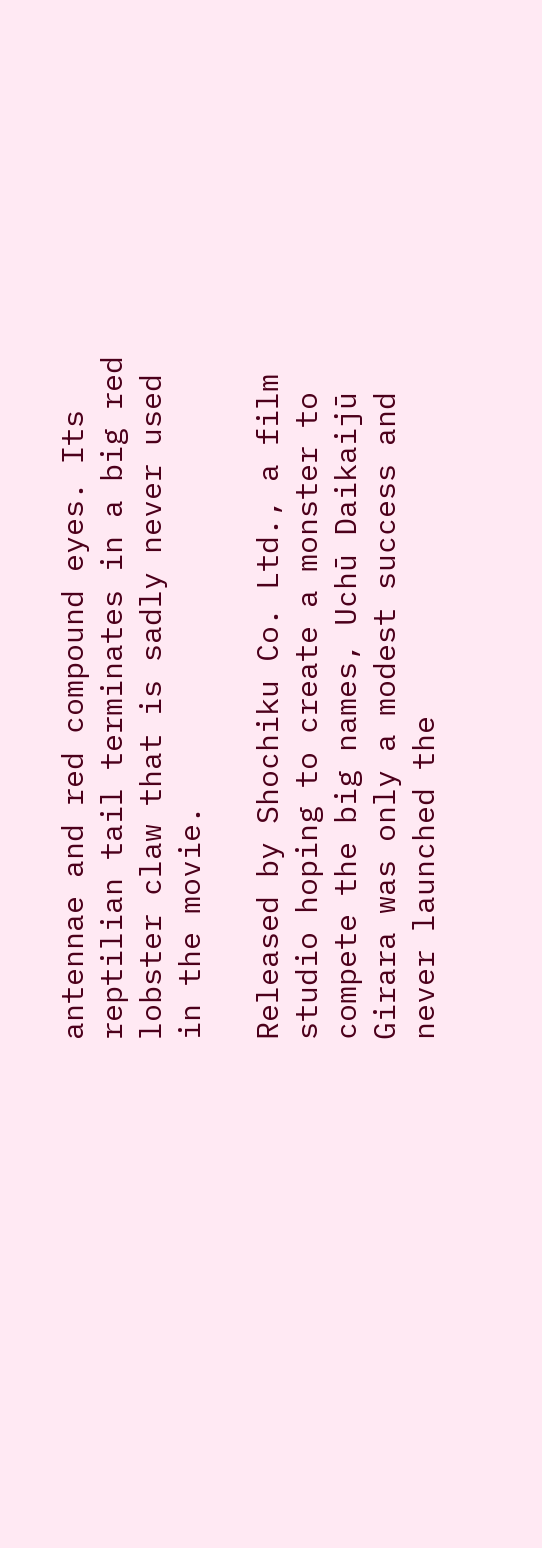antennae and red compound eyes. Its reptilian tail terminates in a big red lobster claw that is sadly never used in the movie.

Released by Shochiku Co. Ltd., a film studio hoping to create a monster to compete the big names, Uchū Daikaijū Girara was only a modest success and never launched the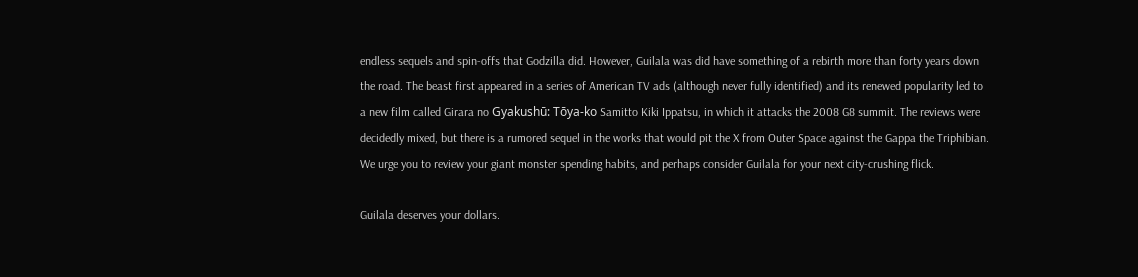endless sequels and spin-offs that Godzilla did. However, Guilala was did have something of a rebirth more than forty years down the road. The beast first appeared in a series of American TV ads (although never fully identified) and its renewed popularity led to a new film called Girara no Gyakushū: Tōya-ko Samitto Kiki Ippatsu, in which it attacks the 2008 G8 summit. The reviews were decidedly mixed, but there is a rumored sequel in the works that would pit the X from Outer Space against the Gappa the Triphibian.  We urge you to review your giant monster spending habits, and perhaps consider Guilala for your next city-crushing flick.

Guilala deserves your dollars.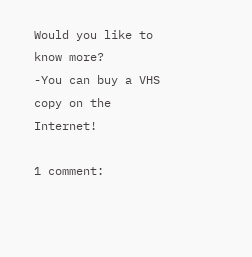Would you like to know more?
-You can buy a VHS copy on the Internet!

1 comment: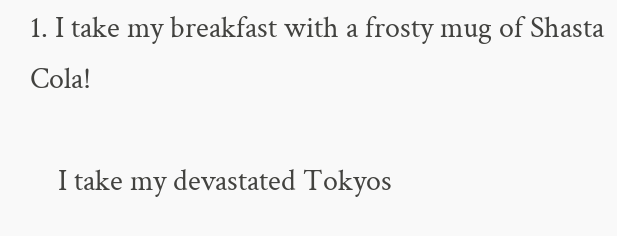1. I take my breakfast with a frosty mug of Shasta Cola!

    I take my devastated Tokyos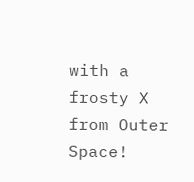with a frosty X from Outer Space!